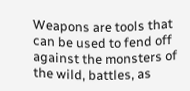Weapons are tools that can be used to fend off against the monsters of the wild, battles, as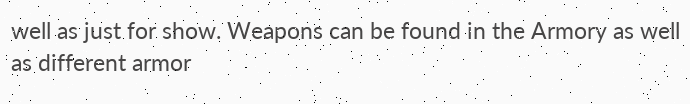well as just for show. Weapons can be found in the Armory as well as different armor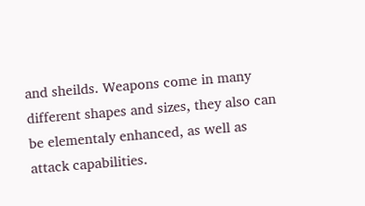and sheilds. Weapons come in many different shapes and sizes, they also can be elementaly enhanced, as well as attack capabilities.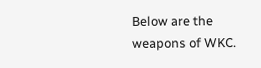Below are the weapons of WKC.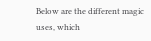Below are the different magic uses, which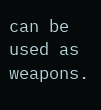can be used as weapons.